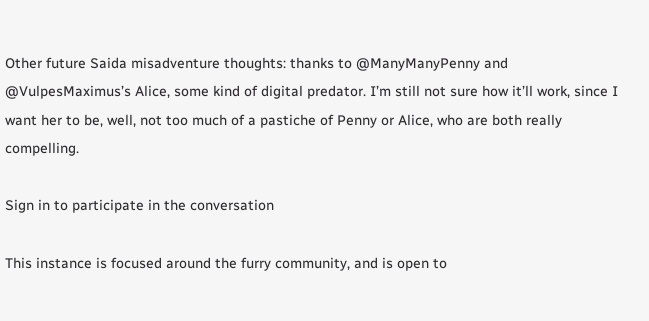Other future Saida misadventure thoughts: thanks to @ManyManyPenny and @VulpesMaximus’s Alice, some kind of digital predator. I’m still not sure how it’ll work, since I want her to be, well, not too much of a pastiche of Penny or Alice, who are both really compelling.

Sign in to participate in the conversation

This instance is focused around the furry community, and is open to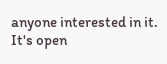anyone interested in it. It's open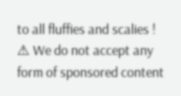to all fluffies and scalies ! ⚠ We do not accept any form of sponsored content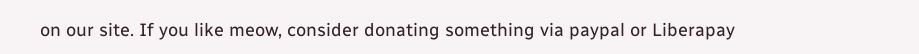on our site. If you like meow, consider donating something via paypal or Liberapay